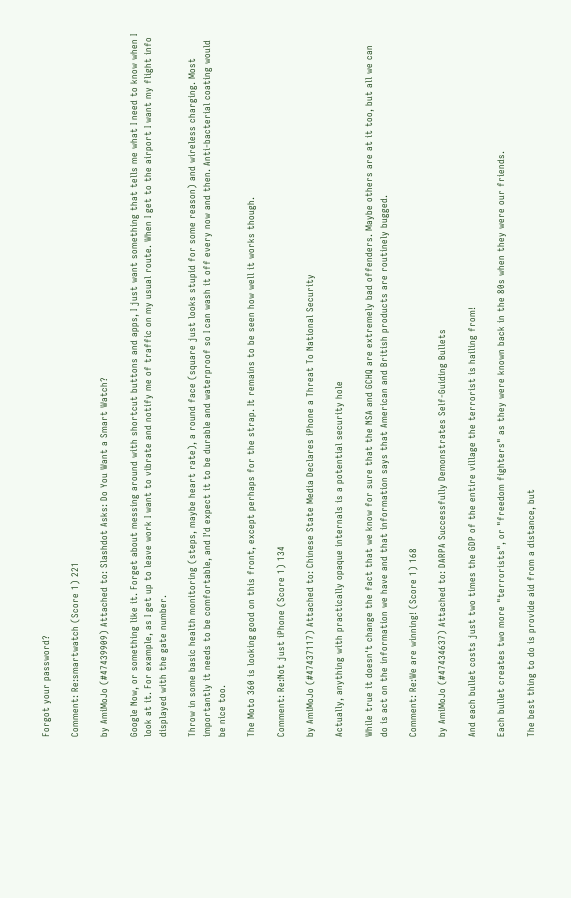Forgot your password?

Comment: Re:smartwatch (Score 1) 221

by AmiMoJo (#47439909) Attached to: Slashdot Asks: Do You Want a Smart Watch?

Google Now, or something like it. Forget about messing around with shortcut buttons and apps, I just want something that tells me what I need to know when I look at it. For example, as I get up to leave work I want to vibrate and notify me of traffic on my usual route. When I get to the airport I want my flight info displayed with the gate number.

Throw in some basic health monitoring (steps, maybe heart rate), a round face (square just looks stupid for some reason) and wireless charging. Most importantly it needs to be comfortable, and I'd expect it to be durable and waterproof so I can wash it off every now and then. Anti-bacterial coating would be nice too.

The Moto 360 is looking good on this front, except perhaps for the strap. It remains to be seen how well it works though.

Comment: Re:Not just iPhone (Score 1) 134

by AmiMoJo (#47437117) Attached to: Chinese State Media Declares iPhone a Threat To National Security

Actually, anything with practically opaque internals is a potential security hole

While true it doesn't change the fact that we know for sure that the NSA and GCHQ are extremely bad offenders. Maybe others are at it too, but all we can do is act on the information we have and that information says that American and British products are routinely bugged.

Comment: Re:We are winning! (Score 1) 168

by AmiMoJo (#47434637) Attached to: DARPA Successfully Demonstrates Self-Guiding Bullets

And each bullet costs just two times the GDP of the entire village the terrorist is hailing from!

Each bullet creates two more "terrorists", or "freedom fighters" as they were known back in the 80s when they were our friends.

The best thing to do is provide aid from a distance, but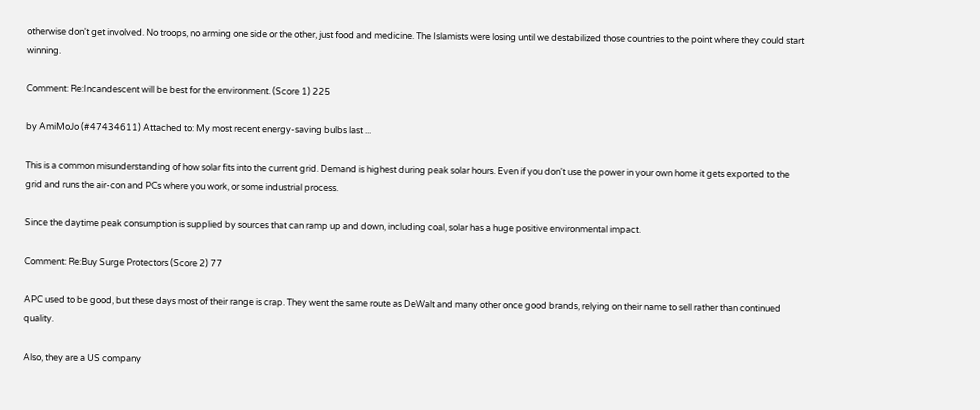otherwise don't get involved. No troops, no arming one side or the other, just food and medicine. The Islamists were losing until we destabilized those countries to the point where they could start winning.

Comment: Re:Incandescent will be best for the environment. (Score 1) 225

by AmiMoJo (#47434611) Attached to: My most recent energy-saving bulbs last ...

This is a common misunderstanding of how solar fits into the current grid. Demand is highest during peak solar hours. Even if you don't use the power in your own home it gets exported to the grid and runs the air-con and PCs where you work, or some industrial process.

Since the daytime peak consumption is supplied by sources that can ramp up and down, including coal, solar has a huge positive environmental impact.

Comment: Re:Buy Surge Protectors (Score 2) 77

APC used to be good, but these days most of their range is crap. They went the same route as DeWalt and many other once good brands, relying on their name to sell rather than continued quality.

Also, they are a US company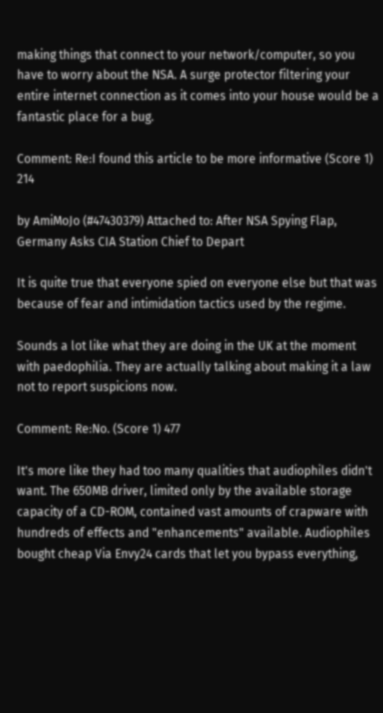making things that connect to your network/computer, so you have to worry about the NSA. A surge protector filtering your entire internet connection as it comes into your house would be a fantastic place for a bug.

Comment: Re:I found this article to be more informative (Score 1) 214

by AmiMoJo (#47430379) Attached to: After NSA Spying Flap, Germany Asks CIA Station Chief to Depart

It is quite true that everyone spied on everyone else but that was because of fear and intimidation tactics used by the regime.

Sounds a lot like what they are doing in the UK at the moment with paedophilia. They are actually talking about making it a law not to report suspicions now.

Comment: Re:No. (Score 1) 477

It's more like they had too many qualities that audiophiles didn't want. The 650MB driver, limited only by the available storage capacity of a CD-ROM, contained vast amounts of crapware with hundreds of effects and "enhancements" available. Audiophiles bought cheap Via Envy24 cards that let you bypass everything,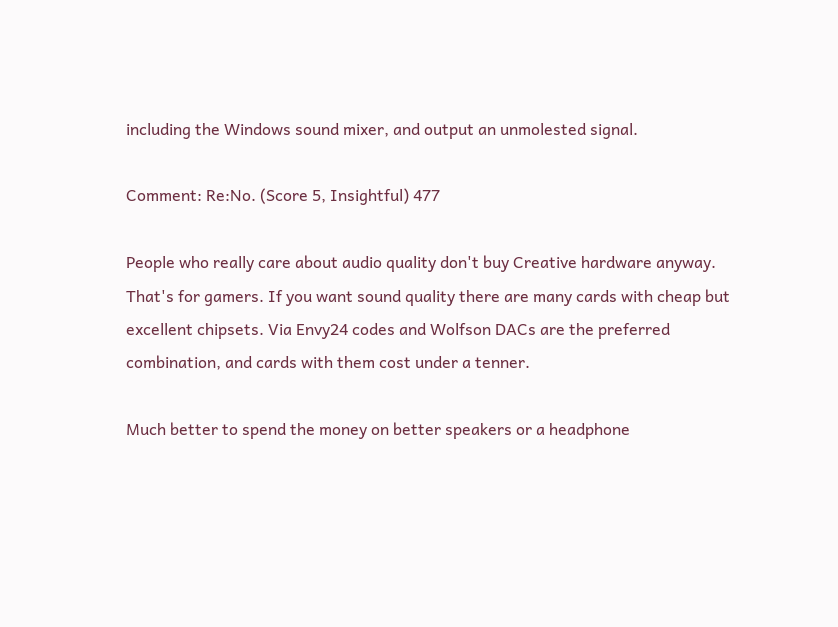including the Windows sound mixer, and output an unmolested signal.

Comment: Re:No. (Score 5, Insightful) 477

People who really care about audio quality don't buy Creative hardware anyway. That's for gamers. If you want sound quality there are many cards with cheap but excellent chipsets. Via Envy24 codes and Wolfson DACs are the preferred combination, and cards with them cost under a tenner.

Much better to spend the money on better speakers or a headphone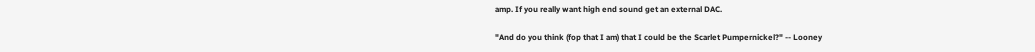amp. If you really want high end sound get an external DAC.

"And do you think (fop that I am) that I could be the Scarlet Pumpernickel?" -- Looney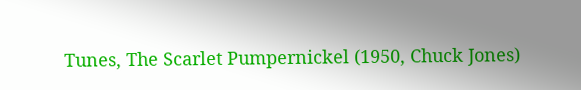Tunes, The Scarlet Pumpernickel (1950, Chuck Jones)